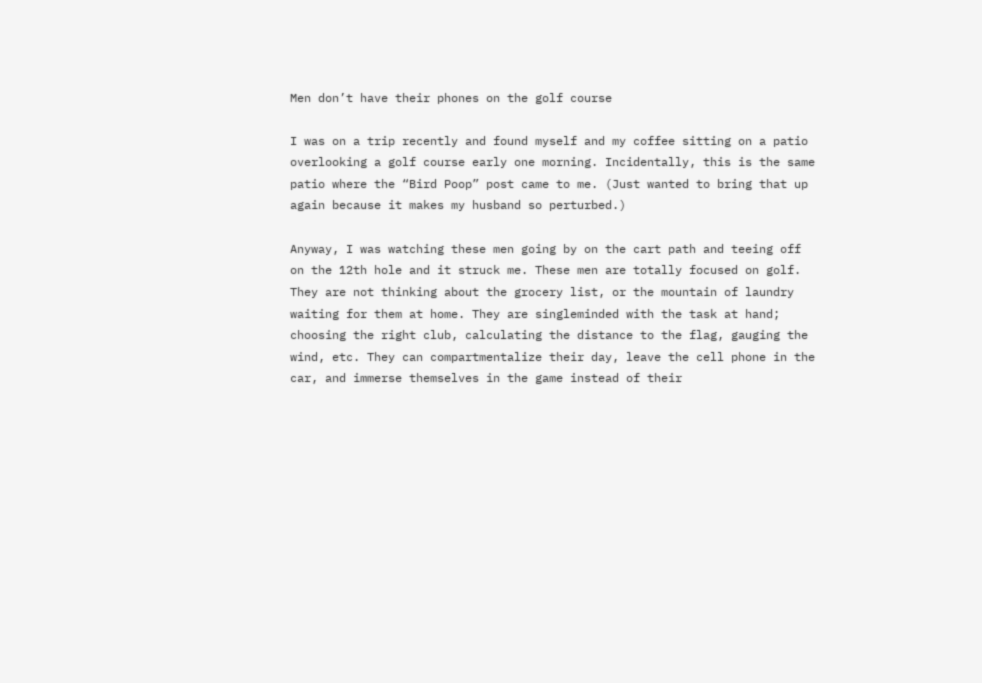Men don’t have their phones on the golf course

I was on a trip recently and found myself and my coffee sitting on a patio overlooking a golf course early one morning. Incidentally, this is the same patio where the “Bird Poop” post came to me. (Just wanted to bring that up again because it makes my husband so perturbed.)

Anyway, I was watching these men going by on the cart path and teeing off on the 12th hole and it struck me. These men are totally focused on golf. They are not thinking about the grocery list, or the mountain of laundry waiting for them at home. They are singleminded with the task at hand; choosing the right club, calculating the distance to the flag, gauging the wind, etc. They can compartmentalize their day, leave the cell phone in the car, and immerse themselves in the game instead of their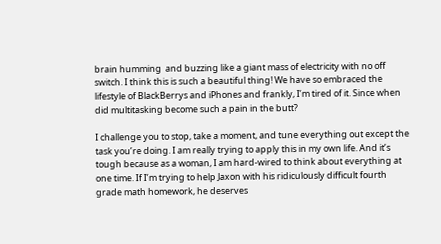brain humming  and buzzing like a giant mass of electricity with no off switch. I think this is such a beautiful thing! We have so embraced the lifestyle of BlackBerrys and iPhones and frankly, I’m tired of it. Since when did multitasking become such a pain in the butt?

I challenge you to stop, take a moment, and tune everything out except the task you’re doing. I am really trying to apply this in my own life. And it’s tough because as a woman, I am hard-wired to think about everything at one time. If I’m trying to help Jaxon with his ridiculously difficult fourth grade math homework, he deserves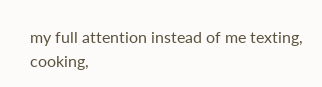my full attention instead of me texting, cooking,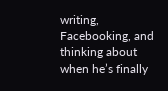writing, Facebooking, and  thinking about when he’s finally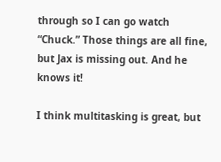through so I can go watch “Chuck.” Those things are all fine, but Jax is missing out. And he knows it!

I think multitasking is great, but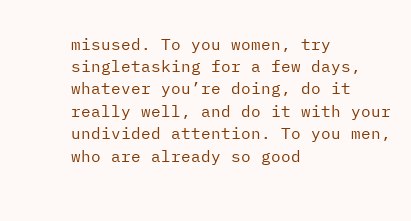misused. To you women, try singletasking for a few days, whatever you’re doing, do it really well, and do it with your undivided attention. To you men, who are already so good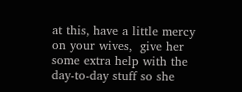at this, have a little mercy on your wives,  give her some extra help with the day-to-day stuff so she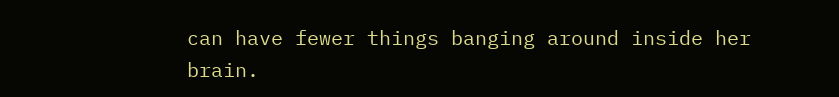can have fewer things banging around inside her brain.